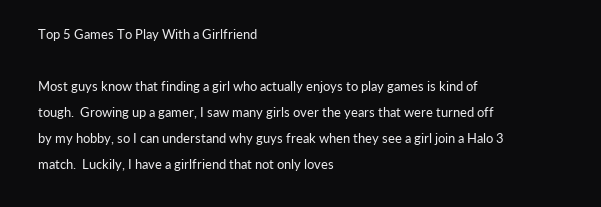Top 5 Games To Play With a Girlfriend

Most guys know that finding a girl who actually enjoys to play games is kind of tough.  Growing up a gamer, I saw many girls over the years that were turned off by my hobby, so I can understand why guys freak when they see a girl join a Halo 3 match.  Luckily, I have a girlfriend that not only loves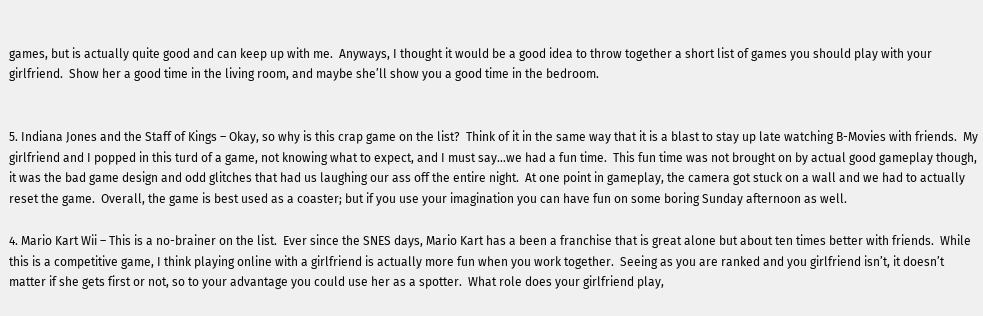games, but is actually quite good and can keep up with me.  Anyways, I thought it would be a good idea to throw together a short list of games you should play with your girlfriend.  Show her a good time in the living room, and maybe she’ll show you a good time in the bedroom.


5. Indiana Jones and the Staff of Kings – Okay, so why is this crap game on the list?  Think of it in the same way that it is a blast to stay up late watching B-Movies with friends.  My girlfriend and I popped in this turd of a game, not knowing what to expect, and I must say…we had a fun time.  This fun time was not brought on by actual good gameplay though, it was the bad game design and odd glitches that had us laughing our ass off the entire night.  At one point in gameplay, the camera got stuck on a wall and we had to actually reset the game.  Overall, the game is best used as a coaster; but if you use your imagination you can have fun on some boring Sunday afternoon as well.

4. Mario Kart Wii – This is a no-brainer on the list.  Ever since the SNES days, Mario Kart has a been a franchise that is great alone but about ten times better with friends.  While this is a competitive game, I think playing online with a girlfriend is actually more fun when you work together.  Seeing as you are ranked and you girlfriend isn’t, it doesn’t  matter if she gets first or not, so to your advantage you could use her as a spotter.  What role does your girlfriend play,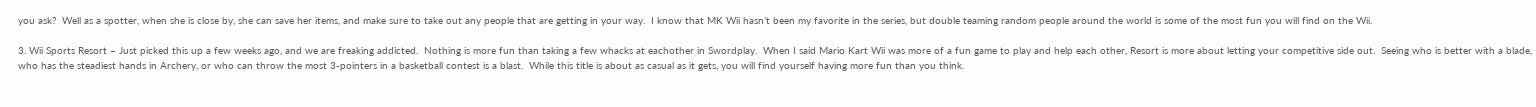you ask?  Well as a spotter, when she is close by, she can save her items, and make sure to take out any people that are getting in your way.  I know that MK Wii hasn’t been my favorite in the series, but double teaming random people around the world is some of the most fun you will find on the Wii.

3. Wii Sports Resort – Just picked this up a few weeks ago, and we are freaking addicted.  Nothing is more fun than taking a few whacks at eachother in Swordplay.  When I said Mario Kart Wii was more of a fun game to play and help each other, Resort is more about letting your competitive side out.  Seeing who is better with a blade, who has the steadiest hands in Archery, or who can throw the most 3-pointers in a basketball contest is a blast.  While this title is about as casual as it gets, you will find yourself having more fun than you think.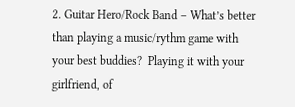2. Guitar Hero/Rock Band – What’s better than playing a music/rythm game with your best buddies?  Playing it with your girlfriend, of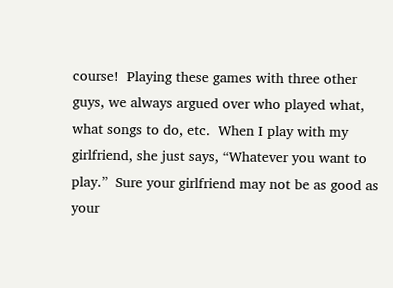course!  Playing these games with three other guys, we always argued over who played what, what songs to do, etc.  When I play with my girlfriend, she just says, “Whatever you want to play.”  Sure your girlfriend may not be as good as your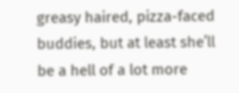greasy haired, pizza-faced buddies, but at least she’ll be a hell of a lot more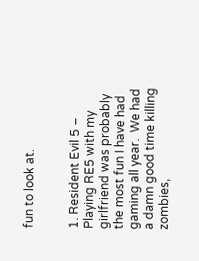fun to look at.


1. Resident Evil 5 – Playing RE5 with my girlfriend was probably the most fun I have had gaming all year.  We had a damn good time killing zombies,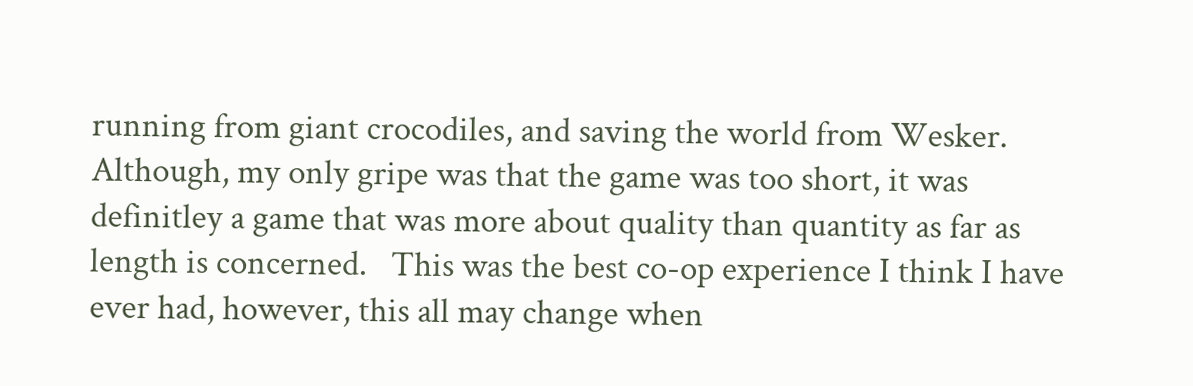running from giant crocodiles, and saving the world from Wesker.  Although, my only gripe was that the game was too short, it was definitley a game that was more about quality than quantity as far as length is concerned.   This was the best co-op experience I think I have ever had, however, this all may change when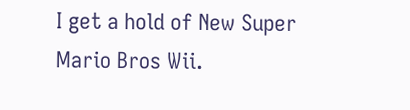I get a hold of New Super Mario Bros Wii.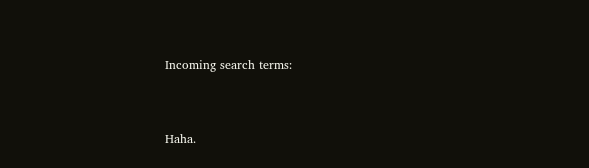Incoming search terms:


Haha.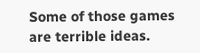Some of those games are terrible ideas.